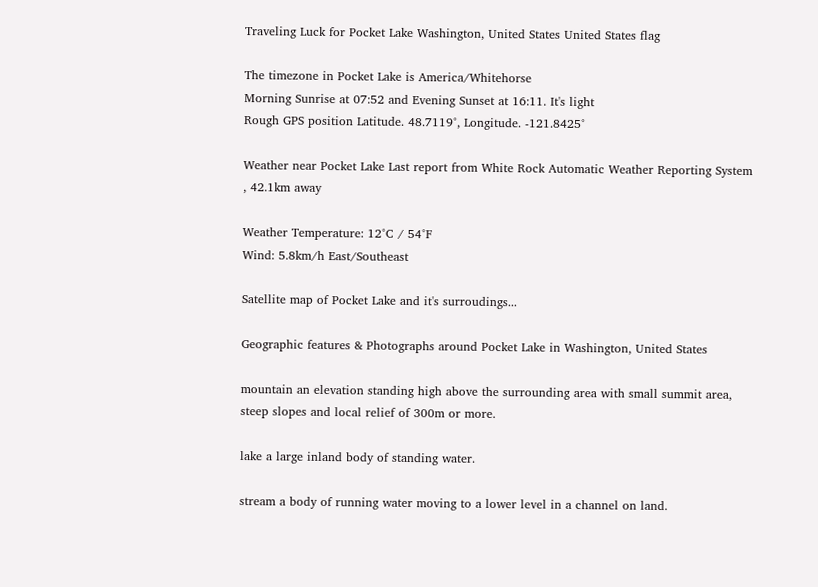Traveling Luck for Pocket Lake Washington, United States United States flag

The timezone in Pocket Lake is America/Whitehorse
Morning Sunrise at 07:52 and Evening Sunset at 16:11. It's light
Rough GPS position Latitude. 48.7119°, Longitude. -121.8425°

Weather near Pocket Lake Last report from White Rock Automatic Weather Reporting System , 42.1km away

Weather Temperature: 12°C / 54°F
Wind: 5.8km/h East/Southeast

Satellite map of Pocket Lake and it's surroudings...

Geographic features & Photographs around Pocket Lake in Washington, United States

mountain an elevation standing high above the surrounding area with small summit area, steep slopes and local relief of 300m or more.

lake a large inland body of standing water.

stream a body of running water moving to a lower level in a channel on land.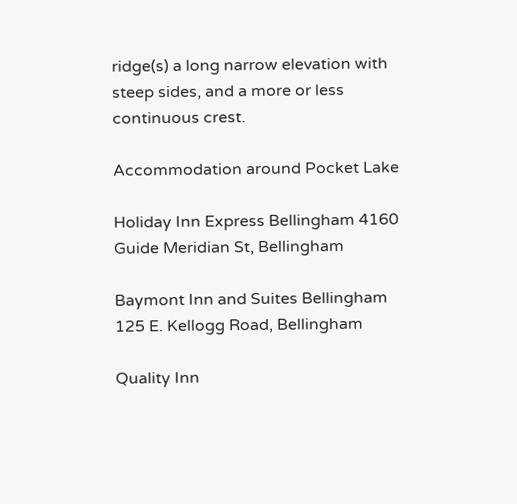ridge(s) a long narrow elevation with steep sides, and a more or less continuous crest.

Accommodation around Pocket Lake

Holiday Inn Express Bellingham 4160 Guide Meridian St, Bellingham

Baymont Inn and Suites Bellingham 125 E. Kellogg Road, Bellingham

Quality Inn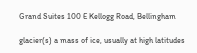Grand Suites 100 E Kellogg Road, Bellingham

glacier(s) a mass of ice, usually at high latitudes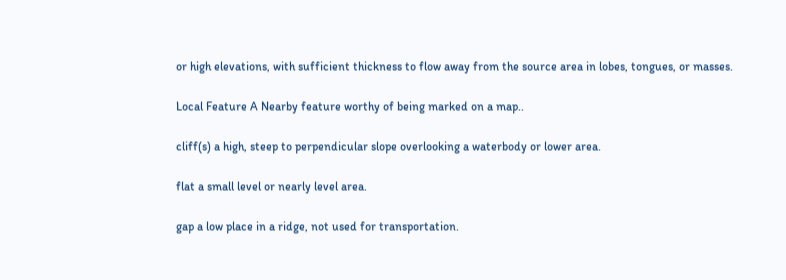or high elevations, with sufficient thickness to flow away from the source area in lobes, tongues, or masses.

Local Feature A Nearby feature worthy of being marked on a map..

cliff(s) a high, steep to perpendicular slope overlooking a waterbody or lower area.

flat a small level or nearly level area.

gap a low place in a ridge, not used for transportation.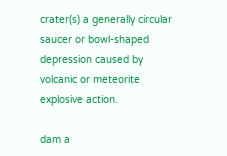crater(s) a generally circular saucer or bowl-shaped depression caused by volcanic or meteorite explosive action.

dam a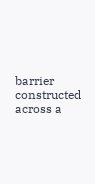barrier constructed across a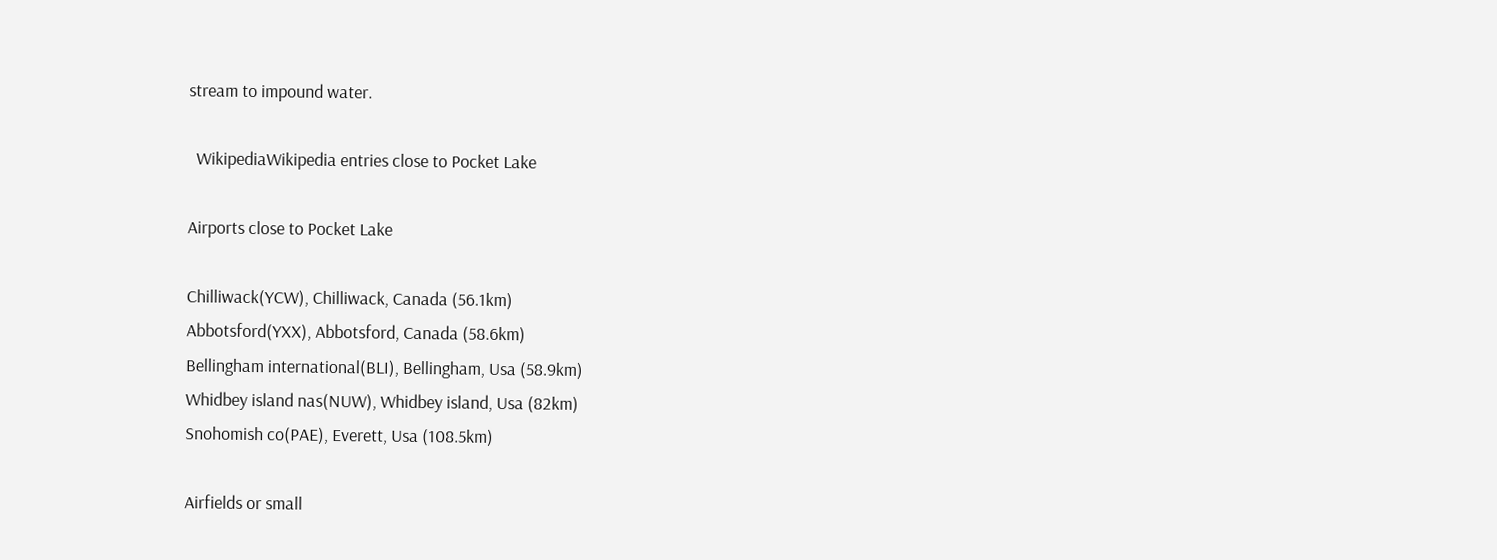stream to impound water.

  WikipediaWikipedia entries close to Pocket Lake

Airports close to Pocket Lake

Chilliwack(YCW), Chilliwack, Canada (56.1km)
Abbotsford(YXX), Abbotsford, Canada (58.6km)
Bellingham international(BLI), Bellingham, Usa (58.9km)
Whidbey island nas(NUW), Whidbey island, Usa (82km)
Snohomish co(PAE), Everett, Usa (108.5km)

Airfields or small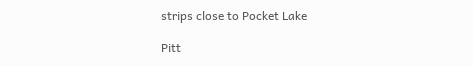strips close to Pocket Lake

Pitt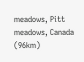meadows, Pitt meadows, Canada (96km)